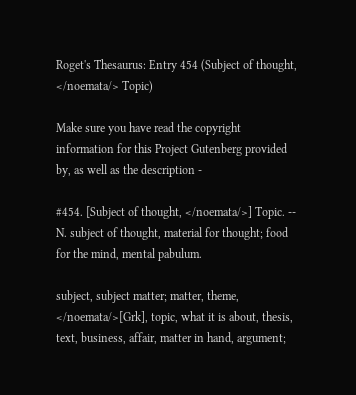Roget's Thesaurus: Entry 454 (Subject of thought, </noemata/> Topic)

Make sure you have read the copyright information for this Project Gutenberg provided by, as well as the description -

#454. [Subject of thought, </noemata/>] Topic. -- N. subject of thought, material for thought; food for the mind, mental pabulum.

subject, subject matter; matter, theme, </noemata/>[Grk], topic, what it is about, thesis, text, business, affair, matter in hand, argument;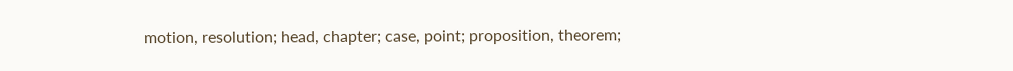motion, resolution; head, chapter; case, point; proposition, theorem;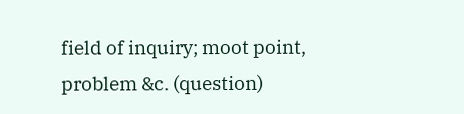field of inquiry; moot point, problem &c. (question)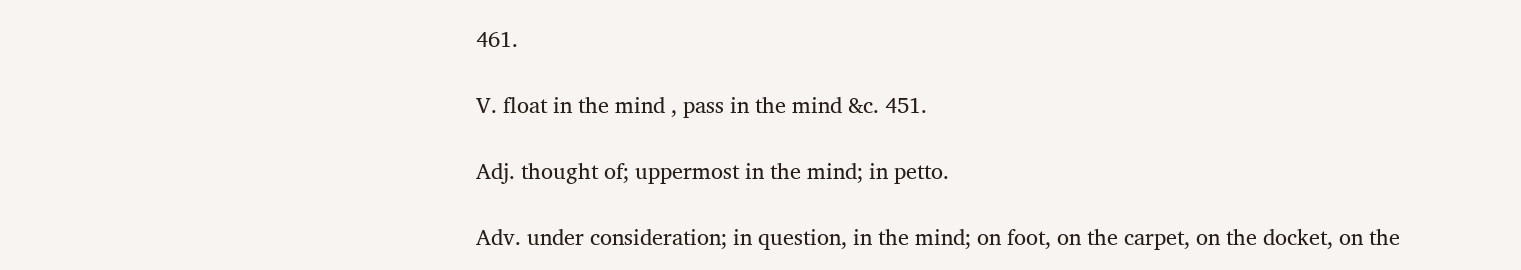461.

V. float in the mind , pass in the mind &c. 451.

Adj. thought of; uppermost in the mind; in petto.

Adv. under consideration; in question, in the mind; on foot, on the carpet, on the docket, on the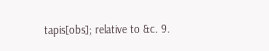tapis[obs]; relative to &c. 9.